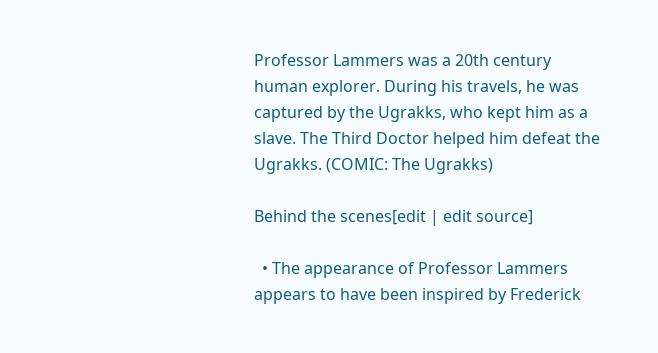Professor Lammers was a 20th century human explorer. During his travels, he was captured by the Ugrakks, who kept him as a slave. The Third Doctor helped him defeat the Ugrakks. (COMIC: The Ugrakks)

Behind the scenes[edit | edit source]

  • The appearance of Professor Lammers appears to have been inspired by Frederick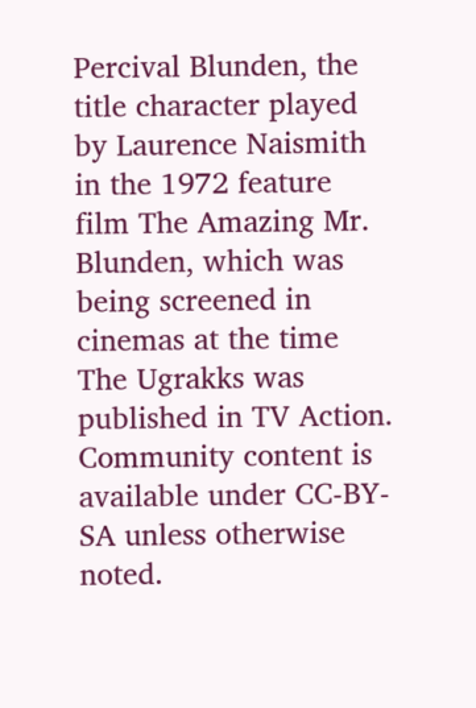Percival Blunden, the title character played by Laurence Naismith in the 1972 feature film The Amazing Mr. Blunden, which was being screened in cinemas at the time The Ugrakks was published in TV Action.
Community content is available under CC-BY-SA unless otherwise noted.